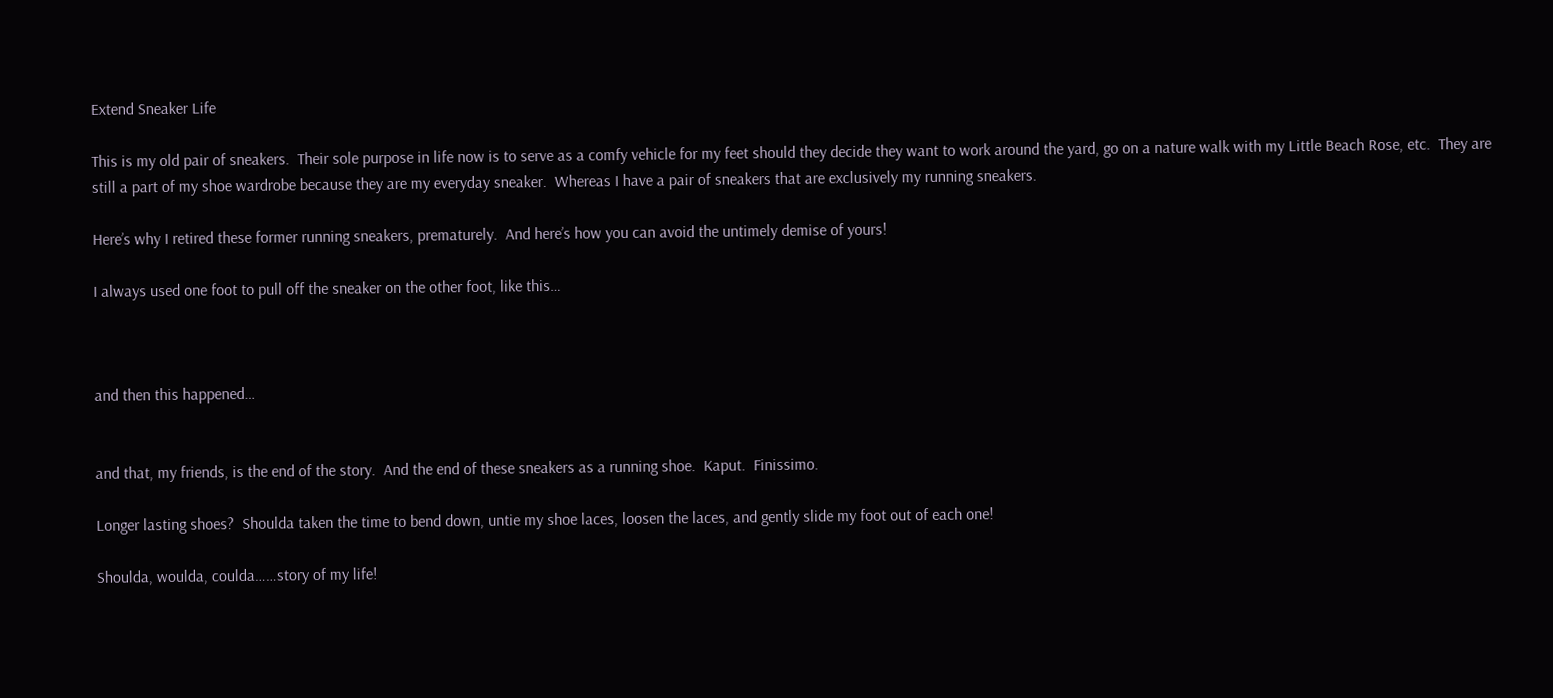Extend Sneaker Life

This is my old pair of sneakers.  Their sole purpose in life now is to serve as a comfy vehicle for my feet should they decide they want to work around the yard, go on a nature walk with my Little Beach Rose, etc.  They are still a part of my shoe wardrobe because they are my everyday sneaker.  Whereas I have a pair of sneakers that are exclusively my running sneakers.

Here’s why I retired these former running sneakers, prematurely.  And here’s how you can avoid the untimely demise of yours!

I always used one foot to pull off the sneaker on the other foot, like this…



and then this happened…


and that, my friends, is the end of the story.  And the end of these sneakers as a running shoe.  Kaput.  Finissimo.

Longer lasting shoes?  Shoulda taken the time to bend down, untie my shoe laces, loosen the laces, and gently slide my foot out of each one!

Shoulda, woulda, coulda……story of my life!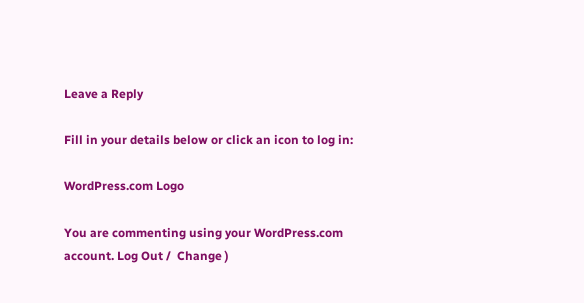Leave a Reply

Fill in your details below or click an icon to log in:

WordPress.com Logo

You are commenting using your WordPress.com account. Log Out /  Change )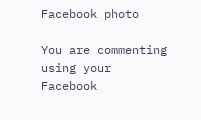Facebook photo

You are commenting using your Facebook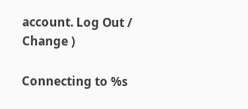account. Log Out /  Change )

Connecting to %s